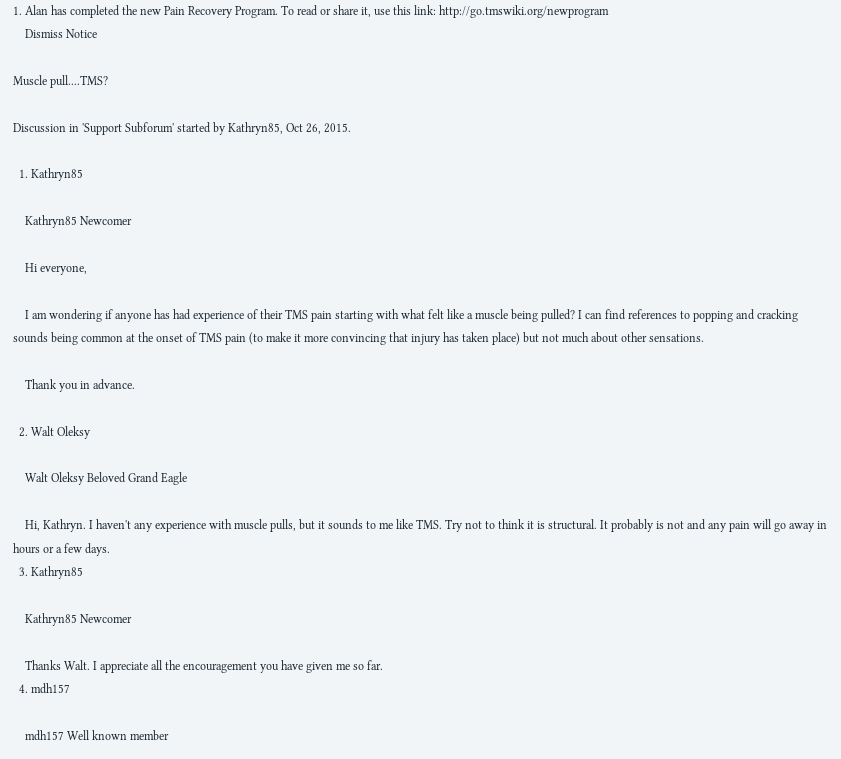1. Alan has completed the new Pain Recovery Program. To read or share it, use this link: http://go.tmswiki.org/newprogram
    Dismiss Notice

Muscle pull....TMS?

Discussion in 'Support Subforum' started by Kathryn85, Oct 26, 2015.

  1. Kathryn85

    Kathryn85 Newcomer

    Hi everyone,

    I am wondering if anyone has had experience of their TMS pain starting with what felt like a muscle being pulled? I can find references to popping and cracking sounds being common at the onset of TMS pain (to make it more convincing that injury has taken place) but not much about other sensations.

    Thank you in advance.

  2. Walt Oleksy

    Walt Oleksy Beloved Grand Eagle

    Hi, Kathryn. I haven't any experience with muscle pulls, but it sounds to me like TMS. Try not to think it is structural. It probably is not and any pain will go away in hours or a few days.
  3. Kathryn85

    Kathryn85 Newcomer

    Thanks Walt. I appreciate all the encouragement you have given me so far.
  4. mdh157

    mdh157 Well known member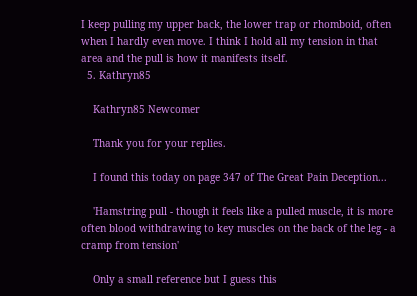I keep pulling my upper back, the lower trap or rhomboid, often when I hardly even move. I think I hold all my tension in that area and the pull is how it manifests itself.
  5. Kathryn85

    Kathryn85 Newcomer

    Thank you for your replies.

    I found this today on page 347 of The Great Pain Deception...

    'Hamstring pull - though it feels like a pulled muscle, it is more often blood withdrawing to key muscles on the back of the leg - a cramp from tension'

    Only a small reference but I guess this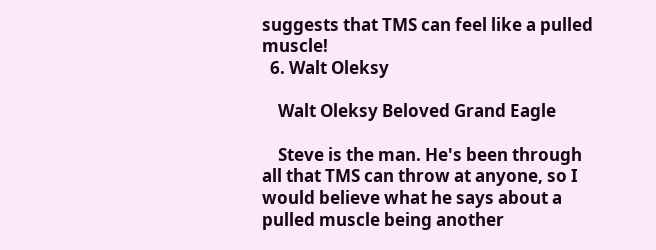suggests that TMS can feel like a pulled muscle!
  6. Walt Oleksy

    Walt Oleksy Beloved Grand Eagle

    Steve is the man. He's been through all that TMS can throw at anyone, so I would believe what he says about a pulled muscle being another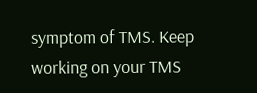symptom of TMS. Keep working on your TMS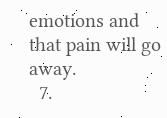emotions and that pain will go away.
  7.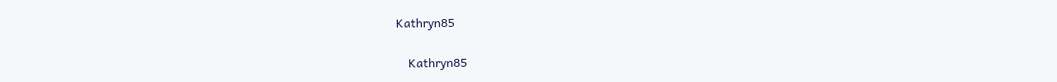Kathryn85

    Kathryn85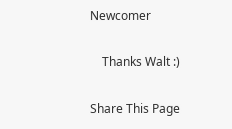Newcomer

    Thanks Walt :)

Share This Page